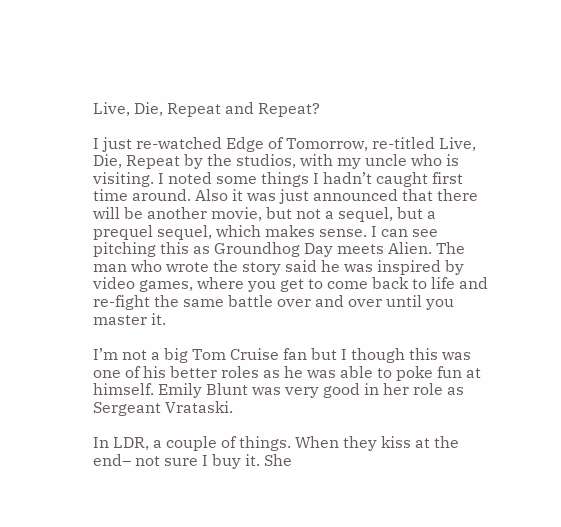Live, Die, Repeat and Repeat?

I just re-watched Edge of Tomorrow, re-titled Live, Die, Repeat by the studios, with my uncle who is visiting. I noted some things I hadn’t caught first time around. Also it was just announced that there will be another movie, but not a sequel, but a prequel sequel, which makes sense. I can see pitching this as Groundhog Day meets Alien. The man who wrote the story said he was inspired by video games, where you get to come back to life and re-fight the same battle over and over until you master it.

I’m not a big Tom Cruise fan but I though this was one of his better roles as he was able to poke fun at himself. Emily Blunt was very good in her role as Sergeant Vrataski.

In LDR, a couple of things. When they kiss at the end– not sure I buy it. She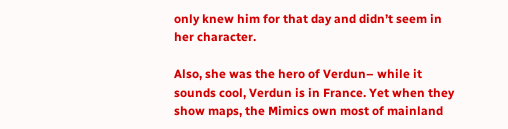only knew him for that day and didn’t seem in her character.

Also, she was the hero of Verdun– while it sounds cool, Verdun is in France. Yet when they show maps, the Mimics own most of mainland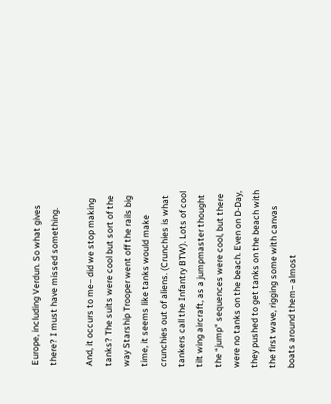Europe, including Verdun. So what gives there? I must have missed something.

And, it occurs to me– did we stop making tanks? The suits were cool but sort of the way Starship Trooper went off the rails big time, it seems like tanks would make crunchies out of aliens. (Crunchies is what tankers call the Infantry BTW). Lots of cool tilt wing aircraft, as a jumpmaster thought the “jump” sequences were cool, but there were no tanks on the beach. Even on D-Day, they pushed to get tanks on the beach with the first wave, rigging some with canvas boats around them– almost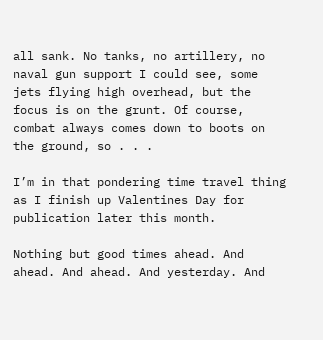all sank. No tanks, no artillery, no naval gun support I could see, some jets flying high overhead, but the focus is on the grunt. Of course, combat always comes down to boots on the ground, so . . .

I’m in that pondering time travel thing as I finish up Valentines Day for publication later this month.

Nothing but good times ahead. And ahead. And ahead. And yesterday. And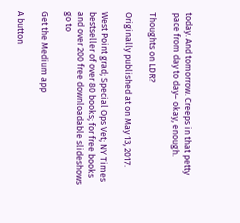today. And tomorrow. Creeps in that petty pace from day to day– okay, enough.

Thoughts on LDR?

Originally published at on May 13, 2017.

West Point grad; Special Ops Vet; NY Times bestseller of over 80 books; for free books and over 200 free downloadable slideshows go to

Get the Medium app

A button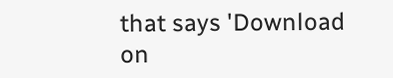that says 'Download on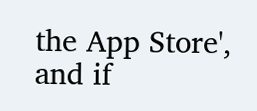the App Store', and if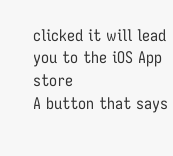clicked it will lead you to the iOS App store
A button that says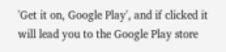'Get it on, Google Play', and if clicked it will lead you to the Google Play store